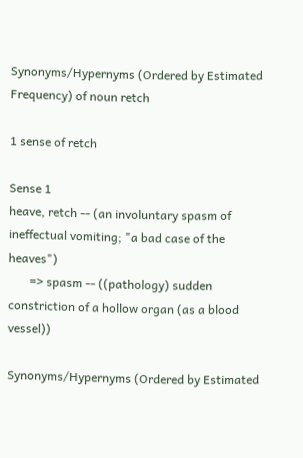Synonyms/Hypernyms (Ordered by Estimated Frequency) of noun retch

1 sense of retch

Sense 1
heave, retch -- (an involuntary spasm of ineffectual vomiting; "a bad case of the heaves")
       => spasm -- ((pathology) sudden constriction of a hollow organ (as a blood vessel))

Synonyms/Hypernyms (Ordered by Estimated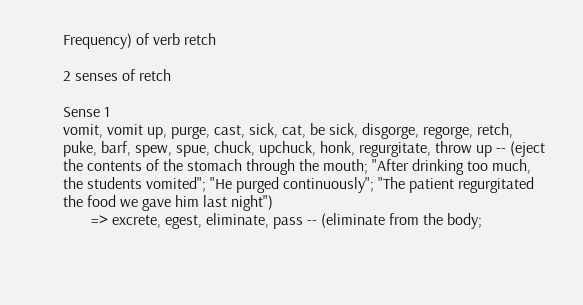Frequency) of verb retch

2 senses of retch

Sense 1
vomit, vomit up, purge, cast, sick, cat, be sick, disgorge, regorge, retch, puke, barf, spew, spue, chuck, upchuck, honk, regurgitate, throw up -- (eject the contents of the stomach through the mouth; "After drinking too much, the students vomited"; "He purged continuously"; "The patient regurgitated the food we gave him last night")
       => excrete, egest, eliminate, pass -- (eliminate from the body;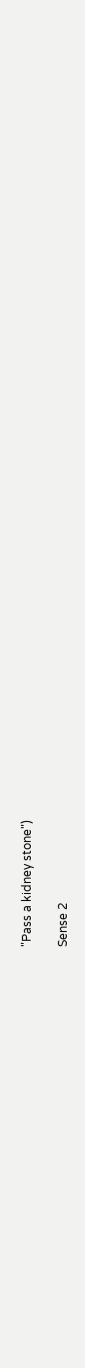"Pass a kidney stone")

Sense 2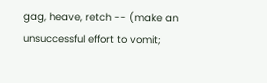gag, heave, retch -- (make an unsuccessful effort to vomit;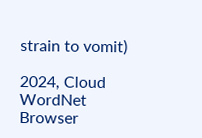strain to vomit)

2024, Cloud WordNet Browser